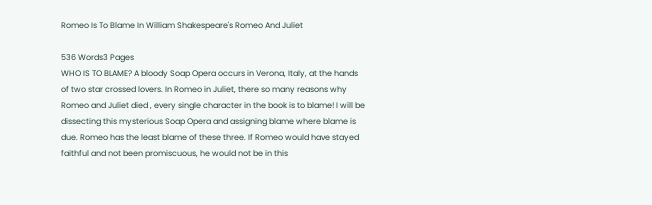Romeo Is To Blame In William Shakespeare's Romeo And Juliet

536 Words3 Pages
WHO IS TO BLAME? A bloody Soap Opera occurs in Verona, Italy, at the hands of two star crossed lovers. In Romeo in Juliet, there so many reasons why Romeo and Juliet died , every single character in the book is to blame! I will be dissecting this mysterious Soap Opera and assigning blame where blame is due. Romeo has the least blame of these three. If Romeo would have stayed faithful and not been promiscuous, he would not be in this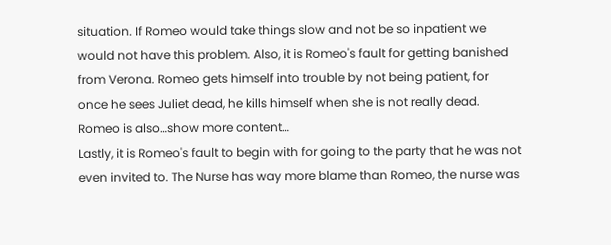situation. If Romeo would take things slow and not be so inpatient we would not have this problem. Also, it is Romeo's fault for getting banished from Verona. Romeo gets himself into trouble by not being patient, for once he sees Juliet dead, he kills himself when she is not really dead. Romeo is also…show more content…
Lastly, it is Romeo's fault to begin with for going to the party that he was not even invited to. The Nurse has way more blame than Romeo, the nurse was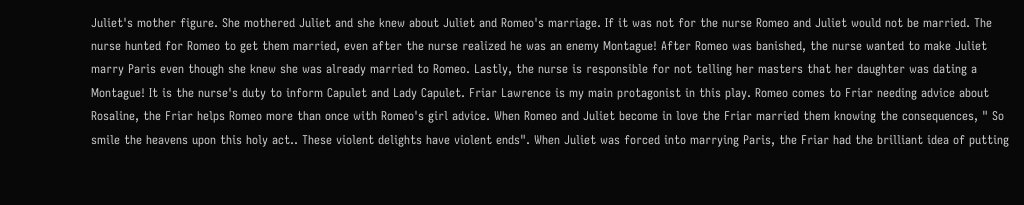Juliet's mother figure. She mothered Juliet and she knew about Juliet and Romeo's marriage. If it was not for the nurse Romeo and Juliet would not be married. The nurse hunted for Romeo to get them married, even after the nurse realized he was an enemy Montague! After Romeo was banished, the nurse wanted to make Juliet marry Paris even though she knew she was already married to Romeo. Lastly, the nurse is responsible for not telling her masters that her daughter was dating a Montague! It is the nurse's duty to inform Capulet and Lady Capulet. Friar Lawrence is my main protagonist in this play. Romeo comes to Friar needing advice about Rosaline, the Friar helps Romeo more than once with Romeo's girl advice. When Romeo and Juliet become in love the Friar married them knowing the consequences, " So smile the heavens upon this holy act.. These violent delights have violent ends". When Juliet was forced into marrying Paris, the Friar had the brilliant idea of putting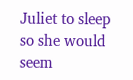Juliet to sleep so she would seem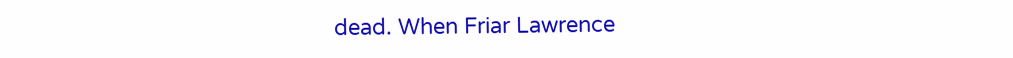dead. When Friar Lawrence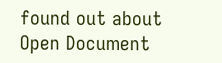found out about
Open Document